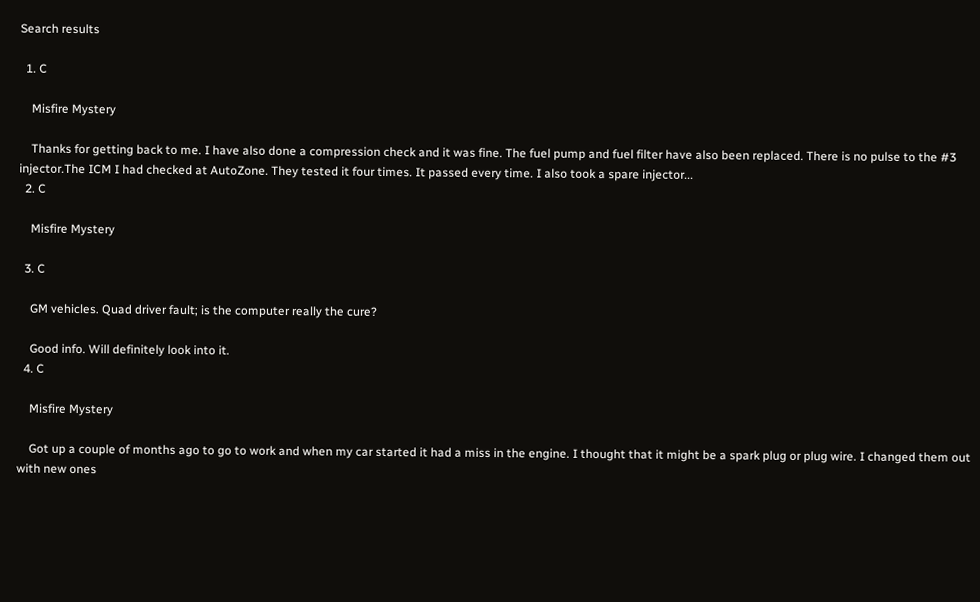Search results

  1. C

    Misfire Mystery

    Thanks for getting back to me. I have also done a compression check and it was fine. The fuel pump and fuel filter have also been replaced. There is no pulse to the #3 injector.The ICM I had checked at AutoZone. They tested it four times. It passed every time. I also took a spare injector...
  2. C

    Misfire Mystery

  3. C

    GM vehicles. Quad driver fault; is the computer really the cure?

    Good info. Will definitely look into it.
  4. C

    Misfire Mystery

    Got up a couple of months ago to go to work and when my car started it had a miss in the engine. I thought that it might be a spark plug or plug wire. I changed them out with new ones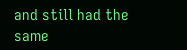and still had the same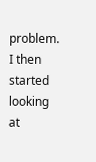problem. I then started looking at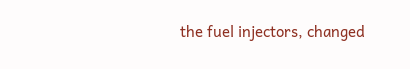the fuel injectors, changed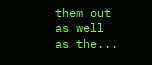them out as well as the...